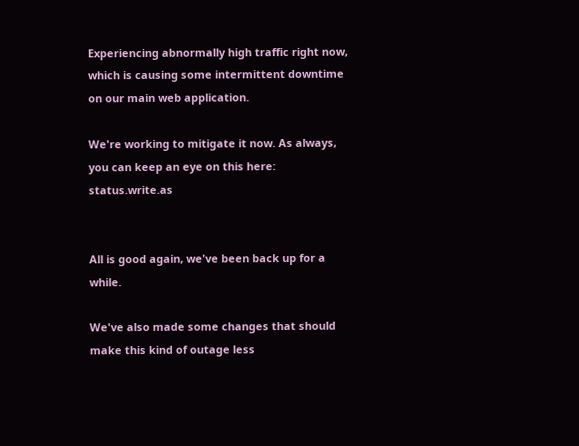Experiencing abnormally high traffic right now, which is causing some intermittent downtime on our main web application.

We're working to mitigate it now. As always, you can keep an eye on this here: status.write.as


All is good again, we've been back up for a while.

We've also made some changes that should make this kind of outage less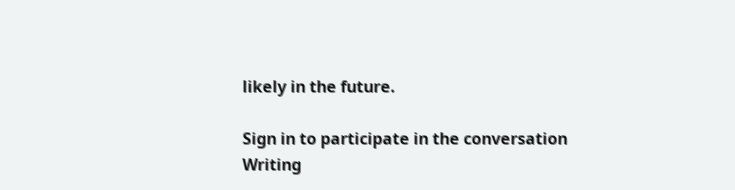likely in the future.

Sign in to participate in the conversation
Writing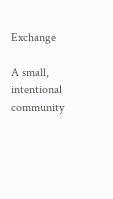Exchange

A small, intentional community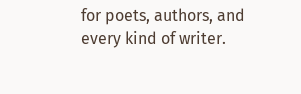for poets, authors, and every kind of writer.